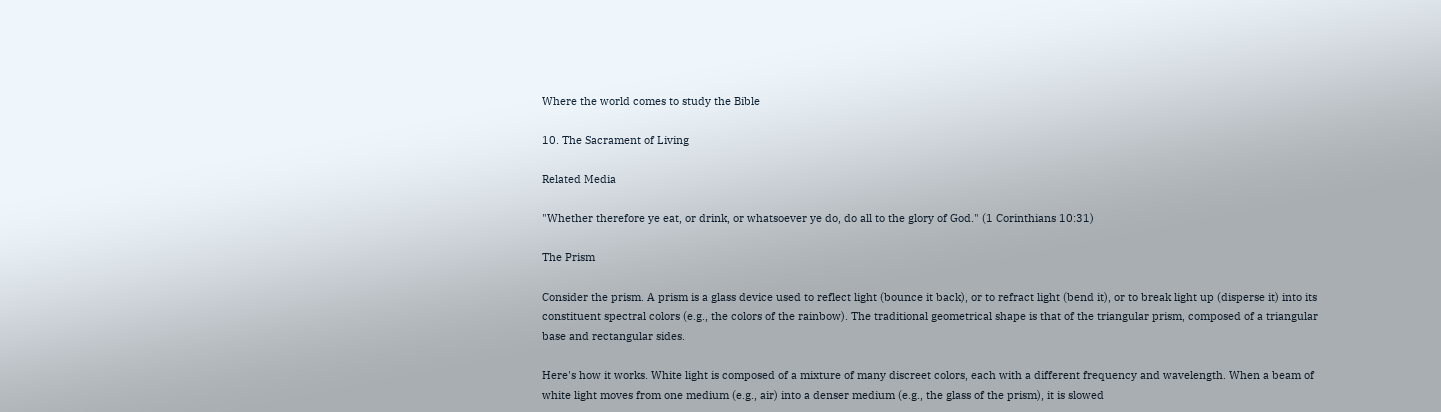Where the world comes to study the Bible

10. The Sacrament of Living

Related Media

"Whether therefore ye eat, or drink, or whatsoever ye do, do all to the glory of God." (1 Corinthians 10:31)

The Prism

Consider the prism. A prism is a glass device used to reflect light (bounce it back), or to refract light (bend it), or to break light up (disperse it) into its constituent spectral colors (e.g., the colors of the rainbow). The traditional geometrical shape is that of the triangular prism, composed of a triangular base and rectangular sides.

Here's how it works. White light is composed of a mixture of many discreet colors, each with a different frequency and wavelength. When a beam of white light moves from one medium (e.g., air) into a denser medium (e.g., the glass of the prism), it is slowed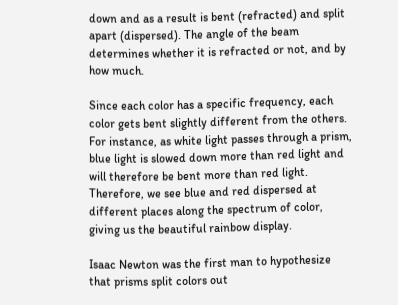down and as a result is bent (refracted) and split apart (dispersed). The angle of the beam determines whether it is refracted or not, and by how much.

Since each color has a specific frequency, each color gets bent slightly different from the others. For instance, as white light passes through a prism, blue light is slowed down more than red light and will therefore be bent more than red light. Therefore, we see blue and red dispersed at different places along the spectrum of color, giving us the beautiful rainbow display.

Isaac Newton was the first man to hypothesize that prisms split colors out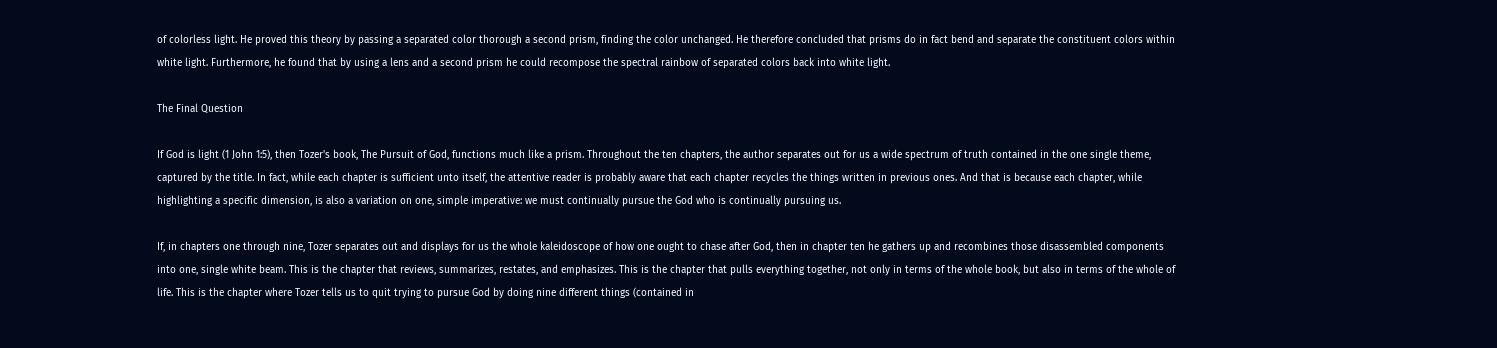of colorless light. He proved this theory by passing a separated color thorough a second prism, finding the color unchanged. He therefore concluded that prisms do in fact bend and separate the constituent colors within white light. Furthermore, he found that by using a lens and a second prism he could recompose the spectral rainbow of separated colors back into white light.

The Final Question

If God is light (1 John 1:5), then Tozer's book, The Pursuit of God, functions much like a prism. Throughout the ten chapters, the author separates out for us a wide spectrum of truth contained in the one single theme, captured by the title. In fact, while each chapter is sufficient unto itself, the attentive reader is probably aware that each chapter recycles the things written in previous ones. And that is because each chapter, while highlighting a specific dimension, is also a variation on one, simple imperative: we must continually pursue the God who is continually pursuing us.

If, in chapters one through nine, Tozer separates out and displays for us the whole kaleidoscope of how one ought to chase after God, then in chapter ten he gathers up and recombines those disassembled components into one, single white beam. This is the chapter that reviews, summarizes, restates, and emphasizes. This is the chapter that pulls everything together, not only in terms of the whole book, but also in terms of the whole of life. This is the chapter where Tozer tells us to quit trying to pursue God by doing nine different things (contained in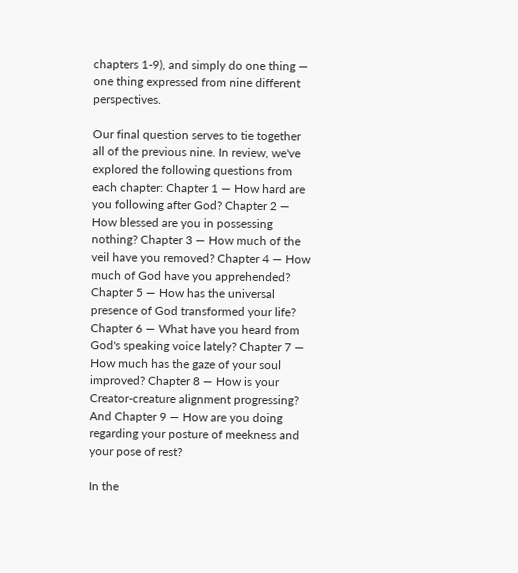chapters 1-9), and simply do one thing — one thing expressed from nine different perspectives.

Our final question serves to tie together all of the previous nine. In review, we've explored the following questions from each chapter: Chapter 1 — How hard are you following after God? Chapter 2 — How blessed are you in possessing nothing? Chapter 3 — How much of the veil have you removed? Chapter 4 — How much of God have you apprehended? Chapter 5 — How has the universal presence of God transformed your life? Chapter 6 — What have you heard from God's speaking voice lately? Chapter 7 — How much has the gaze of your soul improved? Chapter 8 — How is your Creator-creature alignment progressing? And Chapter 9 — How are you doing regarding your posture of meekness and your pose of rest?

In the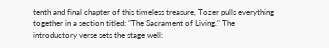tenth and final chapter of this timeless treasure, Tozer pulls everything together in a section titled: "The Sacrament of Living." The introductory verse sets the stage well: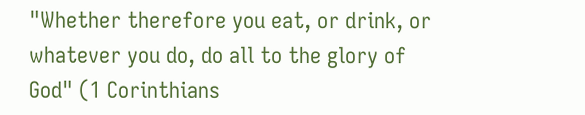"Whether therefore you eat, or drink, or whatever you do, do all to the glory of God" (1 Corinthians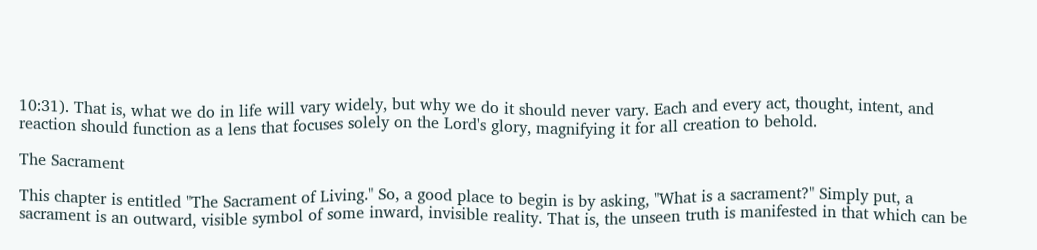10:31). That is, what we do in life will vary widely, but why we do it should never vary. Each and every act, thought, intent, and reaction should function as a lens that focuses solely on the Lord's glory, magnifying it for all creation to behold.

The Sacrament

This chapter is entitled "The Sacrament of Living." So, a good place to begin is by asking, "What is a sacrament?" Simply put, a sacrament is an outward, visible symbol of some inward, invisible reality. That is, the unseen truth is manifested in that which can be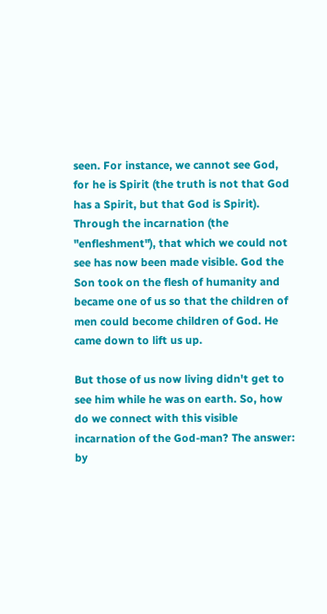seen. For instance, we cannot see God, for he is Spirit (the truth is not that God has a Spirit, but that God is Spirit). Through the incarnation (the "enfleshment"), that which we could not see has now been made visible. God the Son took on the flesh of humanity and became one of us so that the children of men could become children of God. He came down to lift us up.

But those of us now living didn't get to see him while he was on earth. So, how do we connect with this visible incarnation of the God-man? The answer: by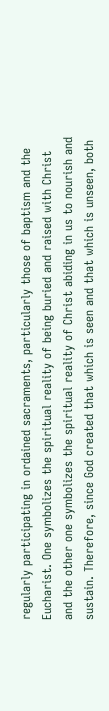regularly participating in ordained sacraments, particularly those of baptism and the Eucharist. One symbolizes the spiritual reality of being buried and raised with Christ and the other one symbolizes the spiritual reality of Christ abiding in us to nourish and sustain. Therefore, since God created that which is seen and that which is unseen, both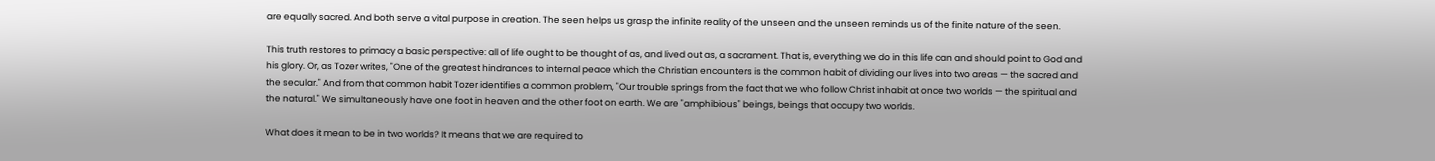are equally sacred. And both serve a vital purpose in creation. The seen helps us grasp the infinite reality of the unseen and the unseen reminds us of the finite nature of the seen.

This truth restores to primacy a basic perspective: all of life ought to be thought of as, and lived out as, a sacrament. That is, everything we do in this life can and should point to God and his glory. Or, as Tozer writes, "One of the greatest hindrances to internal peace which the Christian encounters is the common habit of dividing our lives into two areas — the sacred and the secular." And from that common habit Tozer identifies a common problem, "Our trouble springs from the fact that we who follow Christ inhabit at once two worlds — the spiritual and the natural." We simultaneously have one foot in heaven and the other foot on earth. We are "amphibious" beings, beings that occupy two worlds.

What does it mean to be in two worlds? It means that we are required to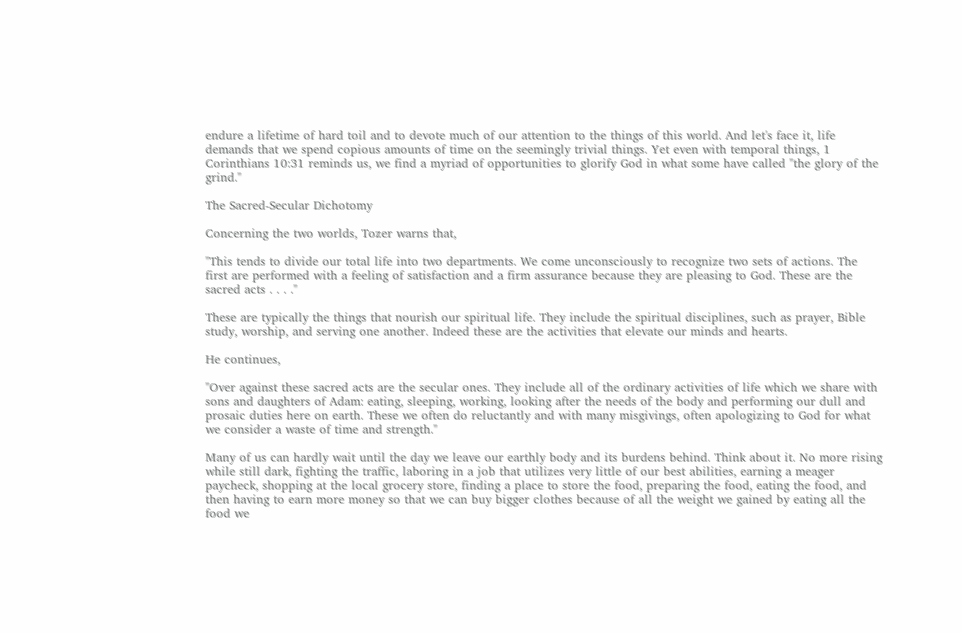endure a lifetime of hard toil and to devote much of our attention to the things of this world. And let's face it, life demands that we spend copious amounts of time on the seemingly trivial things. Yet even with temporal things, 1 Corinthians 10:31 reminds us, we find a myriad of opportunities to glorify God in what some have called "the glory of the grind."

The Sacred-Secular Dichotomy

Concerning the two worlds, Tozer warns that,

"This tends to divide our total life into two departments. We come unconsciously to recognize two sets of actions. The first are performed with a feeling of satisfaction and a firm assurance because they are pleasing to God. These are the sacred acts . . . ."

These are typically the things that nourish our spiritual life. They include the spiritual disciplines, such as prayer, Bible study, worship, and serving one another. Indeed these are the activities that elevate our minds and hearts.

He continues,

"Over against these sacred acts are the secular ones. They include all of the ordinary activities of life which we share with sons and daughters of Adam: eating, sleeping, working, looking after the needs of the body and performing our dull and prosaic duties here on earth. These we often do reluctantly and with many misgivings, often apologizing to God for what we consider a waste of time and strength."

Many of us can hardly wait until the day we leave our earthly body and its burdens behind. Think about it. No more rising while still dark, fighting the traffic, laboring in a job that utilizes very little of our best abilities, earning a meager paycheck, shopping at the local grocery store, finding a place to store the food, preparing the food, eating the food, and then having to earn more money so that we can buy bigger clothes because of all the weight we gained by eating all the food we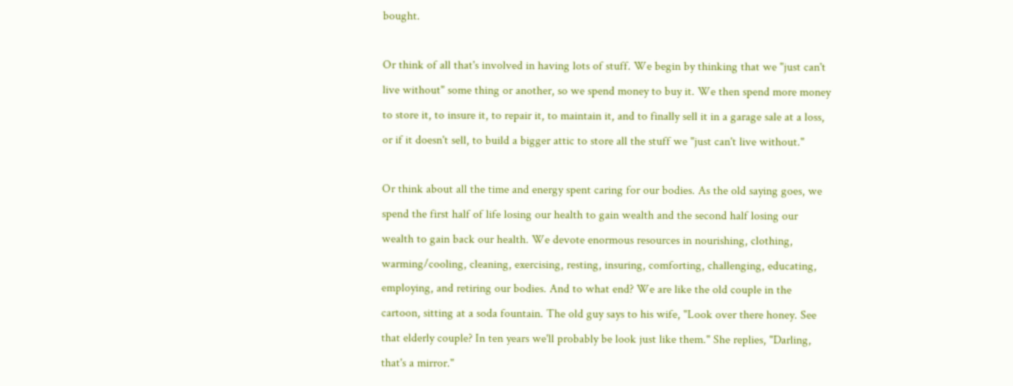bought.

Or think of all that's involved in having lots of stuff. We begin by thinking that we "just can't live without" some thing or another, so we spend money to buy it. We then spend more money to store it, to insure it, to repair it, to maintain it, and to finally sell it in a garage sale at a loss, or if it doesn't sell, to build a bigger attic to store all the stuff we "just can't live without."

Or think about all the time and energy spent caring for our bodies. As the old saying goes, we spend the first half of life losing our health to gain wealth and the second half losing our wealth to gain back our health. We devote enormous resources in nourishing, clothing, warming/cooling, cleaning, exercising, resting, insuring, comforting, challenging, educating, employing, and retiring our bodies. And to what end? We are like the old couple in the cartoon, sitting at a soda fountain. The old guy says to his wife, "Look over there honey. See that elderly couple? In ten years we'll probably be look just like them." She replies, "Darling, that's a mirror."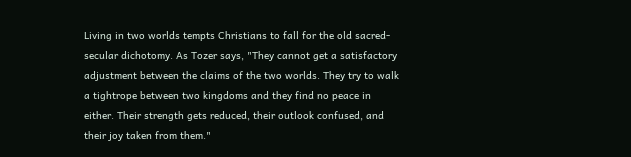Living in two worlds tempts Christians to fall for the old sacred-secular dichotomy. As Tozer says, "They cannot get a satisfactory adjustment between the claims of the two worlds. They try to walk a tightrope between two kingdoms and they find no peace in either. Their strength gets reduced, their outlook confused, and their joy taken from them."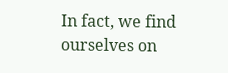In fact, we find ourselves on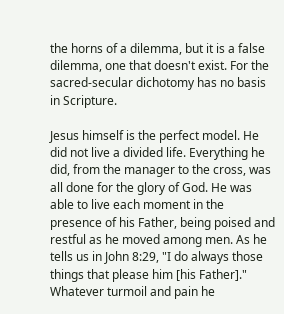the horns of a dilemma, but it is a false dilemma, one that doesn't exist. For the sacred-secular dichotomy has no basis in Scripture.

Jesus himself is the perfect model. He did not live a divided life. Everything he did, from the manager to the cross, was all done for the glory of God. He was able to live each moment in the presence of his Father, being poised and restful as he moved among men. As he tells us in John 8:29, "I do always those things that please him [his Father]." Whatever turmoil and pain he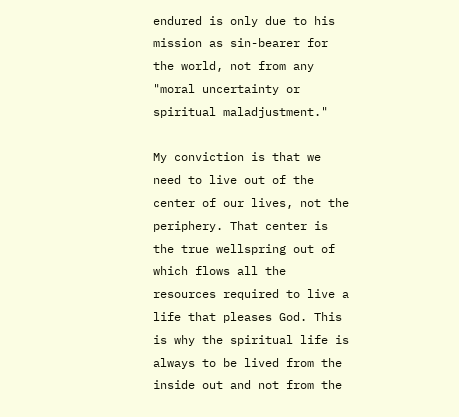endured is only due to his mission as sin-bearer for the world, not from any "moral uncertainty or spiritual maladjustment."

My conviction is that we need to live out of the center of our lives, not the periphery. That center is the true wellspring out of which flows all the resources required to live a life that pleases God. This is why the spiritual life is always to be lived from the inside out and not from the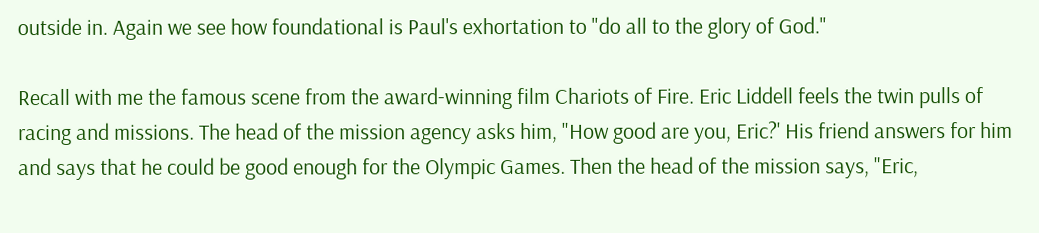outside in. Again we see how foundational is Paul's exhortation to "do all to the glory of God."

Recall with me the famous scene from the award-winning film Chariots of Fire. Eric Liddell feels the twin pulls of racing and missions. The head of the mission agency asks him, "How good are you, Eric?' His friend answers for him and says that he could be good enough for the Olympic Games. Then the head of the mission says, "Eric,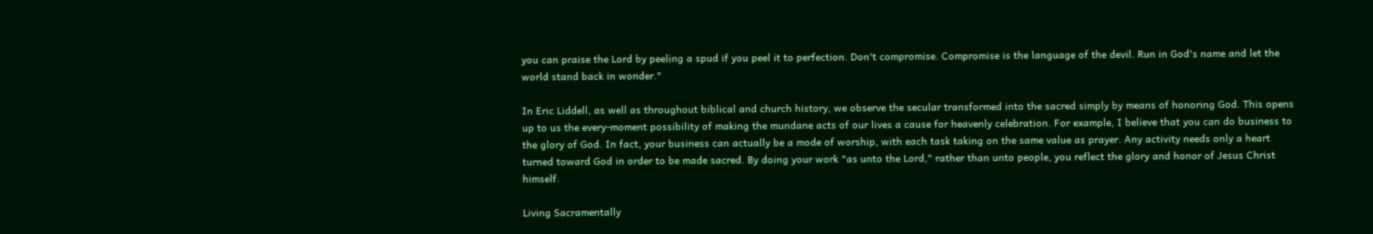you can praise the Lord by peeling a spud if you peel it to perfection. Don't compromise. Compromise is the language of the devil. Run in God's name and let the world stand back in wonder."

In Eric Liddell, as well as throughout biblical and church history, we observe the secular transformed into the sacred simply by means of honoring God. This opens up to us the every-moment possibility of making the mundane acts of our lives a cause for heavenly celebration. For example, I believe that you can do business to the glory of God. In fact, your business can actually be a mode of worship, with each task taking on the same value as prayer. Any activity needs only a heart turned toward God in order to be made sacred. By doing your work "as unto the Lord," rather than unto people, you reflect the glory and honor of Jesus Christ himself.

Living Sacramentally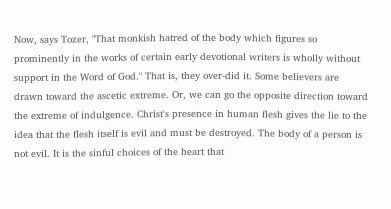Now, says Tozer, "That monkish hatred of the body which figures so prominently in the works of certain early devotional writers is wholly without support in the Word of God." That is, they over-did it. Some believers are drawn toward the ascetic extreme. Or, we can go the opposite direction toward the extreme of indulgence. Christ's presence in human flesh gives the lie to the idea that the flesh itself is evil and must be destroyed. The body of a person is not evil. It is the sinful choices of the heart that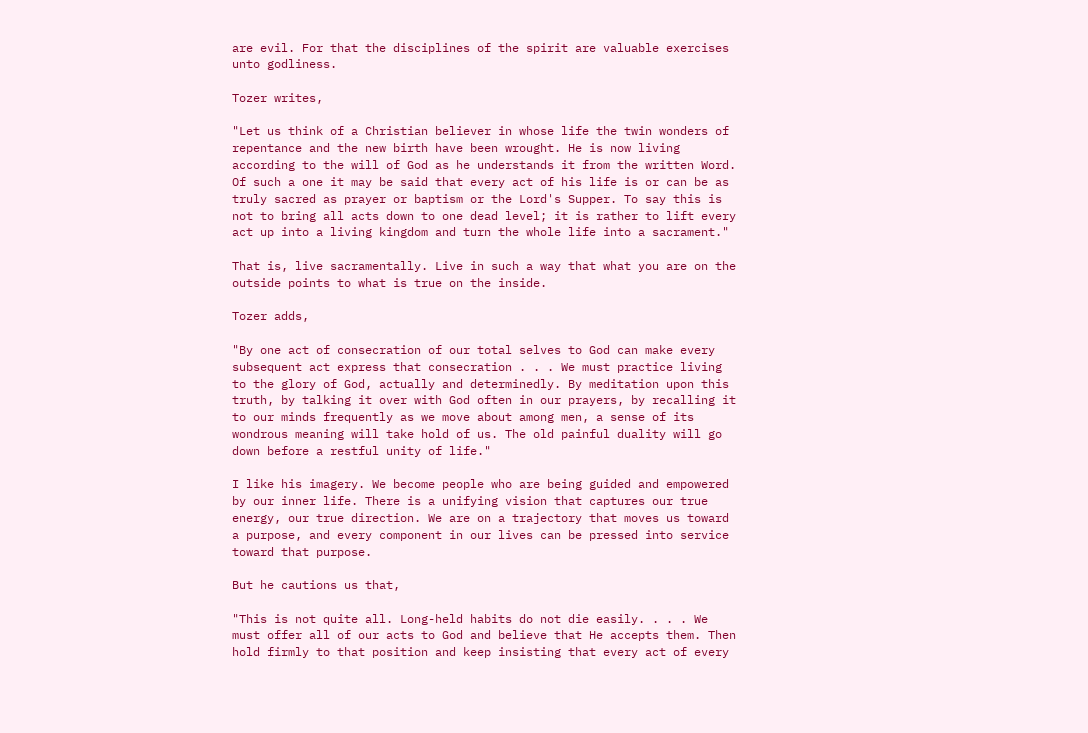are evil. For that the disciplines of the spirit are valuable exercises unto godliness.

Tozer writes,

"Let us think of a Christian believer in whose life the twin wonders of repentance and the new birth have been wrought. He is now living according to the will of God as he understands it from the written Word. Of such a one it may be said that every act of his life is or can be as truly sacred as prayer or baptism or the Lord's Supper. To say this is not to bring all acts down to one dead level; it is rather to lift every act up into a living kingdom and turn the whole life into a sacrament."

That is, live sacramentally. Live in such a way that what you are on the outside points to what is true on the inside.

Tozer adds,

"By one act of consecration of our total selves to God can make every subsequent act express that consecration . . . We must practice living to the glory of God, actually and determinedly. By meditation upon this truth, by talking it over with God often in our prayers, by recalling it to our minds frequently as we move about among men, a sense of its wondrous meaning will take hold of us. The old painful duality will go down before a restful unity of life."

I like his imagery. We become people who are being guided and empowered by our inner life. There is a unifying vision that captures our true energy, our true direction. We are on a trajectory that moves us toward a purpose, and every component in our lives can be pressed into service toward that purpose.

But he cautions us that,

"This is not quite all. Long-held habits do not die easily. . . . We must offer all of our acts to God and believe that He accepts them. Then hold firmly to that position and keep insisting that every act of every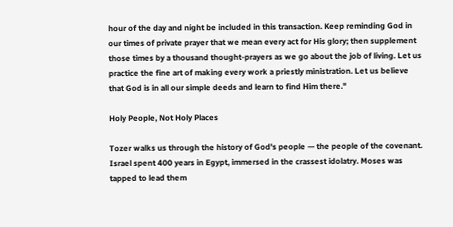hour of the day and night be included in this transaction. Keep reminding God in our times of private prayer that we mean every act for His glory; then supplement those times by a thousand thought-prayers as we go about the job of living. Let us practice the fine art of making every work a priestly ministration. Let us believe that God is in all our simple deeds and learn to find Him there."

Holy People, Not Holy Places

Tozer walks us through the history of God's people — the people of the covenant. Israel spent 400 years in Egypt, immersed in the crassest idolatry. Moses was tapped to lead them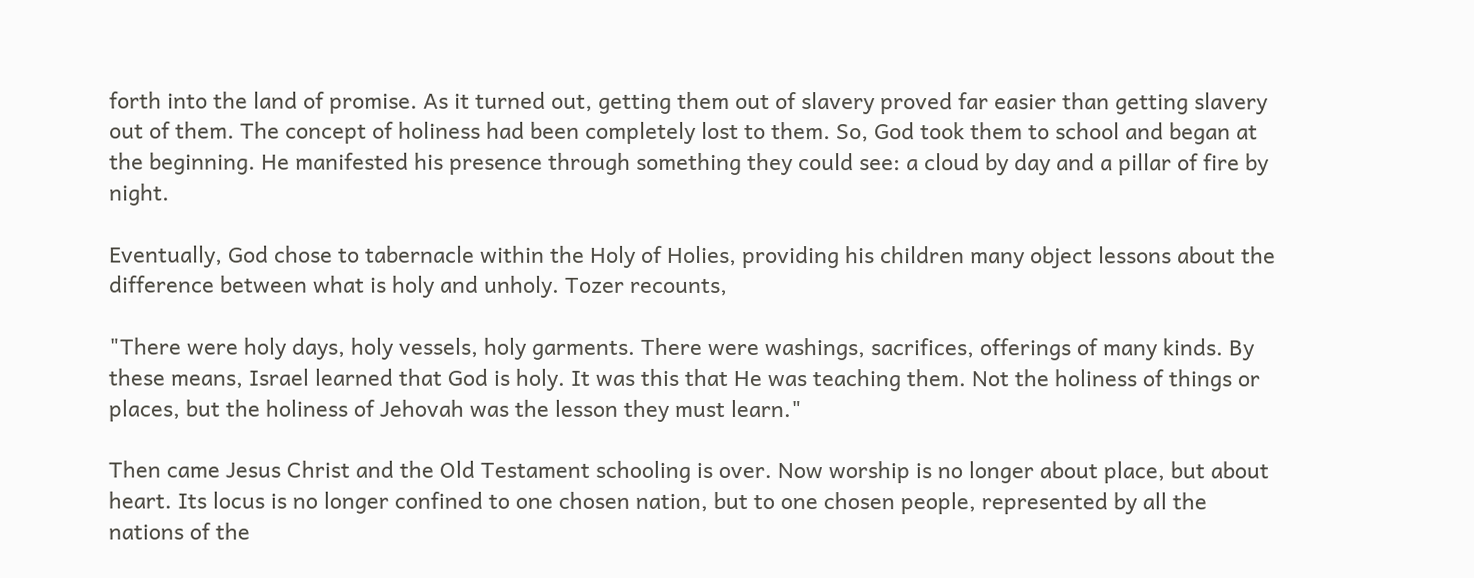forth into the land of promise. As it turned out, getting them out of slavery proved far easier than getting slavery out of them. The concept of holiness had been completely lost to them. So, God took them to school and began at the beginning. He manifested his presence through something they could see: a cloud by day and a pillar of fire by night.

Eventually, God chose to tabernacle within the Holy of Holies, providing his children many object lessons about the difference between what is holy and unholy. Tozer recounts,

"There were holy days, holy vessels, holy garments. There were washings, sacrifices, offerings of many kinds. By these means, Israel learned that God is holy. It was this that He was teaching them. Not the holiness of things or places, but the holiness of Jehovah was the lesson they must learn."

Then came Jesus Christ and the Old Testament schooling is over. Now worship is no longer about place, but about heart. Its locus is no longer confined to one chosen nation, but to one chosen people, represented by all the nations of the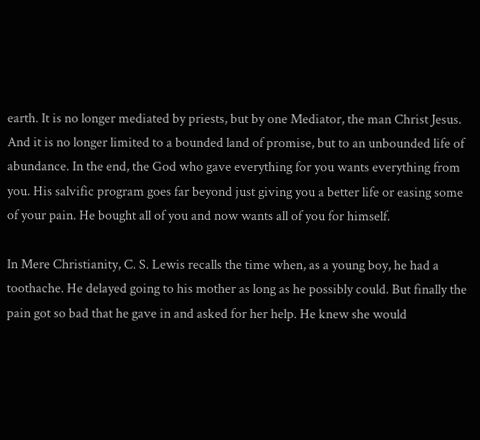earth. It is no longer mediated by priests, but by one Mediator, the man Christ Jesus. And it is no longer limited to a bounded land of promise, but to an unbounded life of abundance. In the end, the God who gave everything for you wants everything from you. His salvific program goes far beyond just giving you a better life or easing some of your pain. He bought all of you and now wants all of you for himself.

In Mere Christianity, C. S. Lewis recalls the time when, as a young boy, he had a toothache. He delayed going to his mother as long as he possibly could. But finally the pain got so bad that he gave in and asked for her help. He knew she would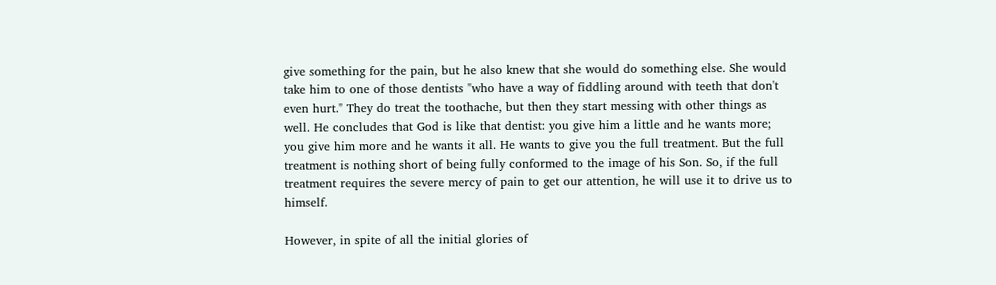give something for the pain, but he also knew that she would do something else. She would take him to one of those dentists "who have a way of fiddling around with teeth that don't even hurt." They do treat the toothache, but then they start messing with other things as well. He concludes that God is like that dentist: you give him a little and he wants more; you give him more and he wants it all. He wants to give you the full treatment. But the full treatment is nothing short of being fully conformed to the image of his Son. So, if the full treatment requires the severe mercy of pain to get our attention, he will use it to drive us to himself.

However, in spite of all the initial glories of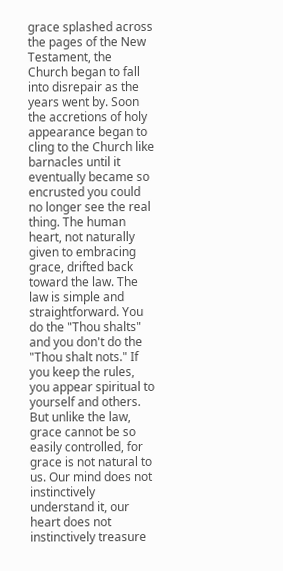grace splashed across the pages of the New Testament, the Church began to fall into disrepair as the years went by. Soon the accretions of holy appearance began to cling to the Church like barnacles until it eventually became so encrusted you could no longer see the real thing. The human heart, not naturally given to embracing grace, drifted back toward the law. The law is simple and straightforward. You do the "Thou shalts" and you don't do the "Thou shalt nots." If you keep the rules, you appear spiritual to yourself and others. But unlike the law, grace cannot be so easily controlled, for grace is not natural to us. Our mind does not instinctively understand it, our heart does not instinctively treasure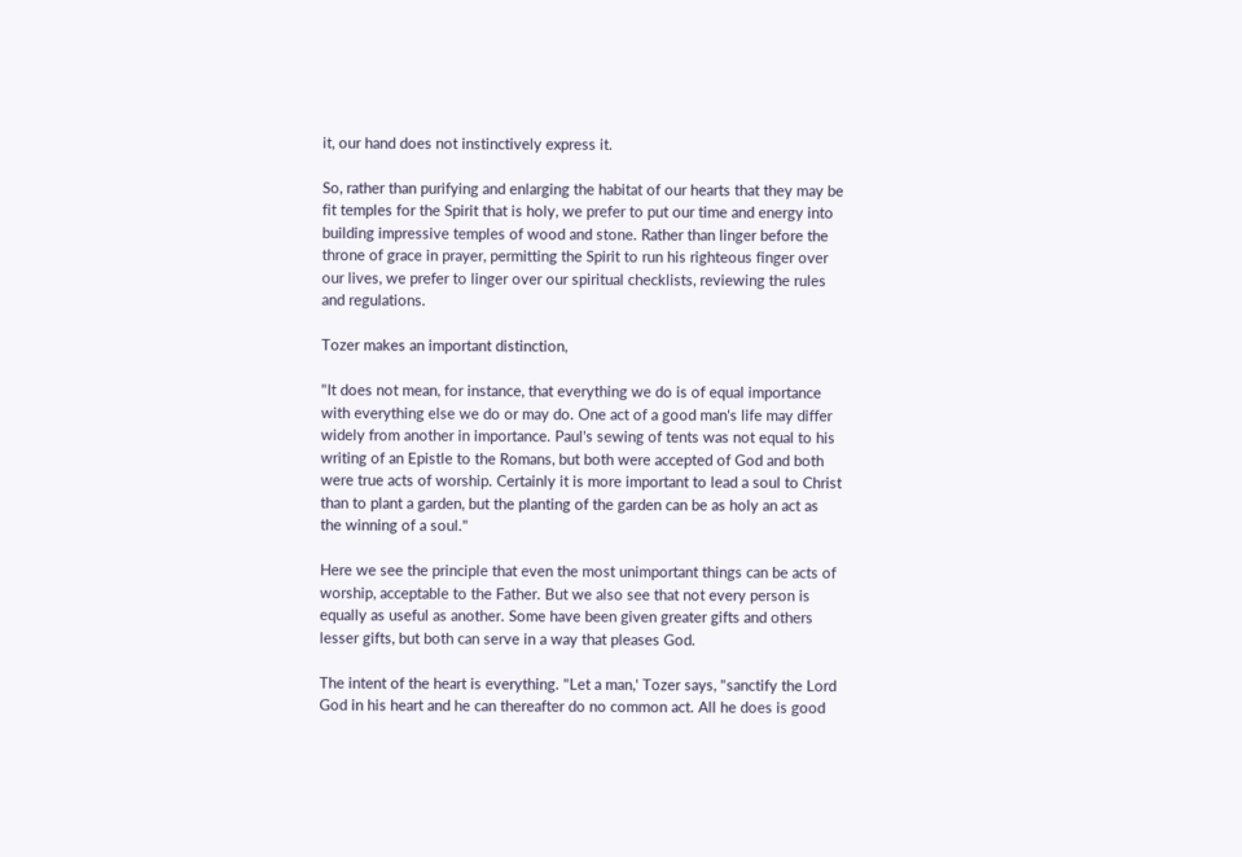it, our hand does not instinctively express it.

So, rather than purifying and enlarging the habitat of our hearts that they may be fit temples for the Spirit that is holy, we prefer to put our time and energy into building impressive temples of wood and stone. Rather than linger before the throne of grace in prayer, permitting the Spirit to run his righteous finger over our lives, we prefer to linger over our spiritual checklists, reviewing the rules and regulations.

Tozer makes an important distinction,

"It does not mean, for instance, that everything we do is of equal importance with everything else we do or may do. One act of a good man's life may differ widely from another in importance. Paul's sewing of tents was not equal to his writing of an Epistle to the Romans, but both were accepted of God and both were true acts of worship. Certainly it is more important to lead a soul to Christ than to plant a garden, but the planting of the garden can be as holy an act as the winning of a soul."

Here we see the principle that even the most unimportant things can be acts of worship, acceptable to the Father. But we also see that not every person is equally as useful as another. Some have been given greater gifts and others lesser gifts, but both can serve in a way that pleases God.

The intent of the heart is everything. "Let a man,' Tozer says, "sanctify the Lord God in his heart and he can thereafter do no common act. All he does is good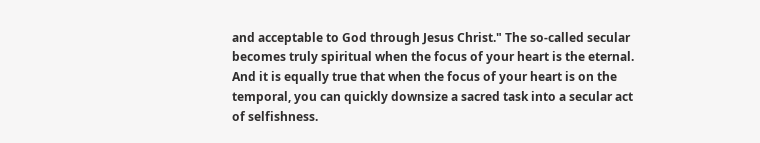and acceptable to God through Jesus Christ." The so-called secular becomes truly spiritual when the focus of your heart is the eternal. And it is equally true that when the focus of your heart is on the temporal, you can quickly downsize a sacred task into a secular act of selfishness.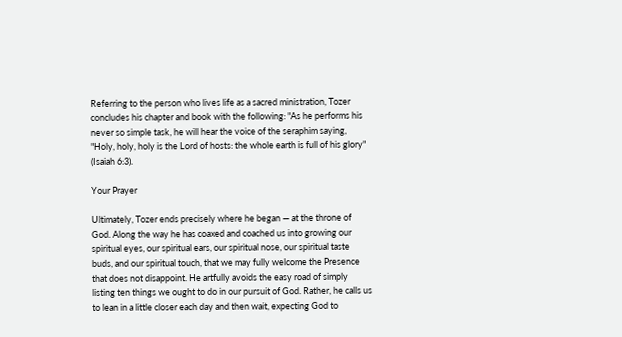Referring to the person who lives life as a sacred ministration, Tozer concludes his chapter and book with the following: "As he performs his never so simple task, he will hear the voice of the seraphim saying, "Holy, holy, holy is the Lord of hosts: the whole earth is full of his glory" (Isaiah 6:3).

Your Prayer

Ultimately, Tozer ends precisely where he began — at the throne of God. Along the way he has coaxed and coached us into growing our spiritual eyes, our spiritual ears, our spiritual nose, our spiritual taste buds, and our spiritual touch, that we may fully welcome the Presence that does not disappoint. He artfully avoids the easy road of simply listing ten things we ought to do in our pursuit of God. Rather, he calls us to lean in a little closer each day and then wait, expecting God to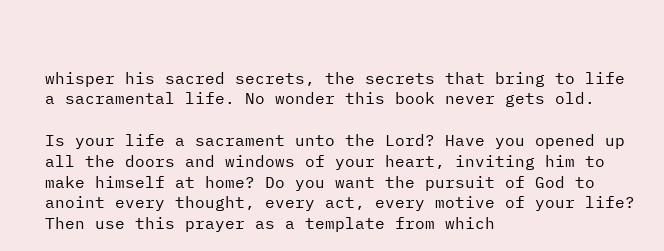whisper his sacred secrets, the secrets that bring to life a sacramental life. No wonder this book never gets old.

Is your life a sacrament unto the Lord? Have you opened up all the doors and windows of your heart, inviting him to make himself at home? Do you want the pursuit of God to anoint every thought, every act, every motive of your life? Then use this prayer as a template from which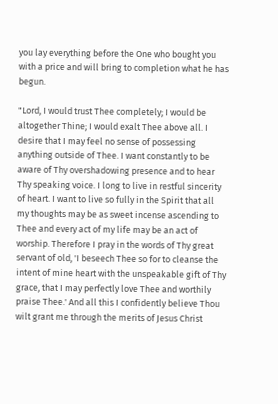you lay everything before the One who bought you with a price and will bring to completion what he has begun.

"Lord, I would trust Thee completely; I would be altogether Thine; I would exalt Thee above all. I desire that I may feel no sense of possessing anything outside of Thee. I want constantly to be aware of Thy overshadowing presence and to hear Thy speaking voice. I long to live in restful sincerity of heart. I want to live so fully in the Spirit that all my thoughts may be as sweet incense ascending to Thee and every act of my life may be an act of worship. Therefore I pray in the words of Thy great servant of old, 'I beseech Thee so for to cleanse the intent of mine heart with the unspeakable gift of Thy grace, that I may perfectly love Thee and worthily praise Thee.' And all this I confidently believe Thou wilt grant me through the merits of Jesus Christ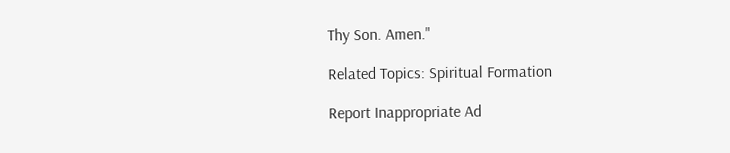Thy Son. Amen."

Related Topics: Spiritual Formation

Report Inappropriate Ad